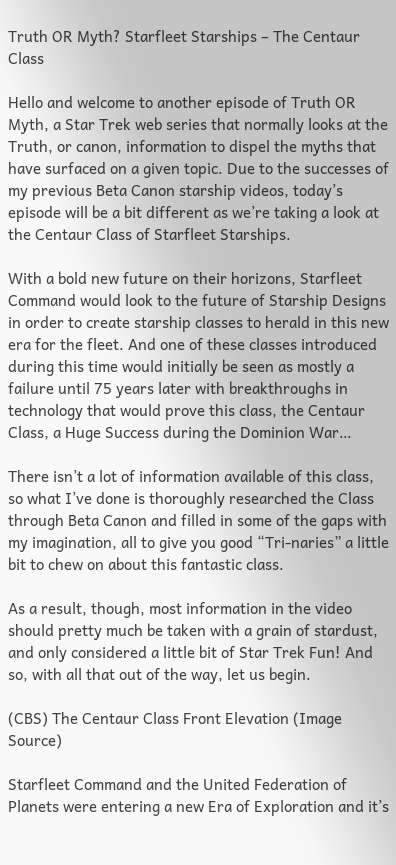Truth OR Myth? Starfleet Starships – The Centaur Class

Hello and welcome to another episode of Truth OR Myth, a Star Trek web series that normally looks at the Truth, or canon, information to dispel the myths that have surfaced on a given topic. Due to the successes of my previous Beta Canon starship videos, today’s episode will be a bit different as we’re taking a look at the Centaur Class of Starfleet Starships.

With a bold new future on their horizons, Starfleet Command would look to the future of Starship Designs in order to create starship classes to herald in this new era for the fleet. And one of these classes introduced during this time would initially be seen as mostly a failure until 75 years later with breakthroughs in technology that would prove this class, the Centaur Class, a Huge Success during the Dominion War…

There isn’t a lot of information available of this class, so what I’ve done is thoroughly researched the Class through Beta Canon and filled in some of the gaps with my imagination, all to give you good “Tri-naries” a little bit to chew on about this fantastic class.

As a result, though, most information in the video should pretty much be taken with a grain of stardust, and only considered a little bit of Star Trek Fun! And so, with all that out of the way, let us begin.

(CBS) The Centaur Class Front Elevation (Image Source)

Starfleet Command and the United Federation of Planets were entering a new Era of Exploration and it’s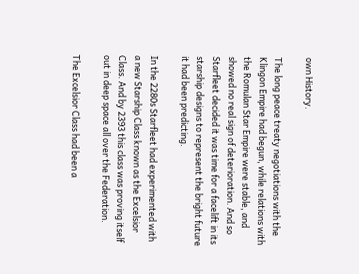own History.

The long peace treaty negotiations with the Klingon Empire had begun, while relations with the Romulan Star Empire were stable, and showed no real sign of deterioration. And so Starfleet decided it was time for a facelift in its starship designs to represent the bright future it had been predicting.

In the 2280s Starfleet had experimented with a new Starship Class known as the Excelsior Class. And by 2393 this class was proving itself out in deep space all over the Federation.

The Excelsior Class had been a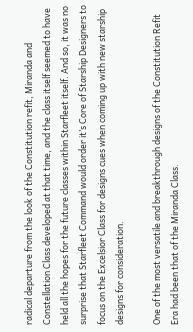radical departure from the look of the Constitution refit, Miranda and Constellation Class developed at that time, and the class itself seemed to have held all the hopes for the future classes within Starfleet itself. And so, it was no surprise that Starfleet Command would order it’s Core of Starship Designers to focus on the Excelsior Class for designs cues when coming up with new starship designs for consideration.

One of the most versatile and breakthrough designs of the Constitution Refit Era had been that of the Miranda Class.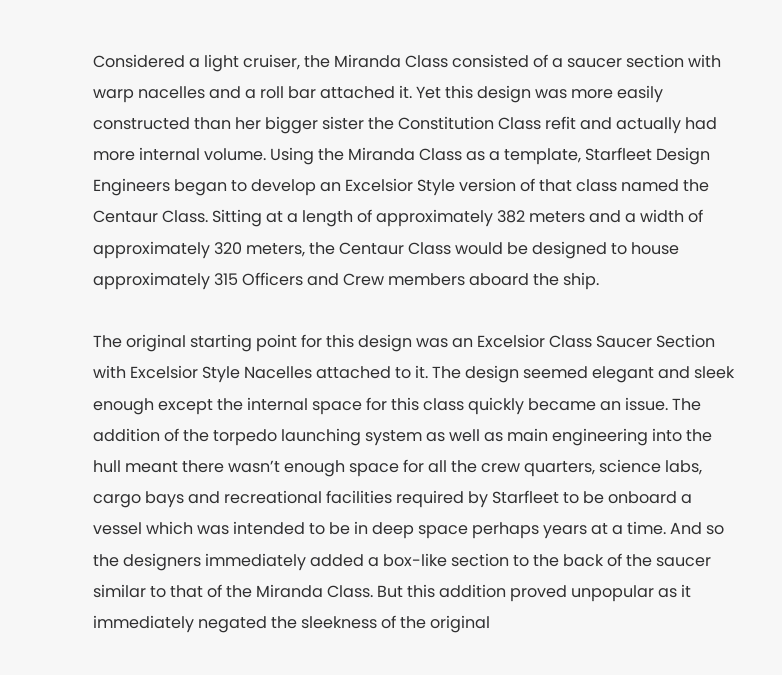Considered a light cruiser, the Miranda Class consisted of a saucer section with warp nacelles and a roll bar attached it. Yet this design was more easily constructed than her bigger sister the Constitution Class refit and actually had more internal volume. Using the Miranda Class as a template, Starfleet Design Engineers began to develop an Excelsior Style version of that class named the Centaur Class. Sitting at a length of approximately 382 meters and a width of approximately 320 meters, the Centaur Class would be designed to house approximately 315 Officers and Crew members aboard the ship.

The original starting point for this design was an Excelsior Class Saucer Section with Excelsior Style Nacelles attached to it. The design seemed elegant and sleek enough except the internal space for this class quickly became an issue. The addition of the torpedo launching system as well as main engineering into the hull meant there wasn’t enough space for all the crew quarters, science labs, cargo bays and recreational facilities required by Starfleet to be onboard a vessel which was intended to be in deep space perhaps years at a time. And so the designers immediately added a box-like section to the back of the saucer similar to that of the Miranda Class. But this addition proved unpopular as it immediately negated the sleekness of the original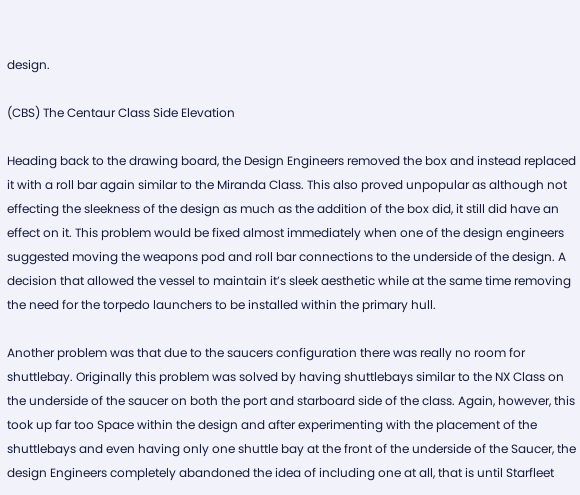design.

(CBS) The Centaur Class Side Elevation

Heading back to the drawing board, the Design Engineers removed the box and instead replaced it with a roll bar again similar to the Miranda Class. This also proved unpopular as although not effecting the sleekness of the design as much as the addition of the box did, it still did have an effect on it. This problem would be fixed almost immediately when one of the design engineers suggested moving the weapons pod and roll bar connections to the underside of the design. A decision that allowed the vessel to maintain it’s sleek aesthetic while at the same time removing the need for the torpedo launchers to be installed within the primary hull.

Another problem was that due to the saucers configuration there was really no room for shuttlebay. Originally this problem was solved by having shuttlebays similar to the NX Class on the underside of the saucer on both the port and starboard side of the class. Again, however, this took up far too Space within the design and after experimenting with the placement of the shuttlebays and even having only one shuttle bay at the front of the underside of the Saucer, the design Engineers completely abandoned the idea of including one at all, that is until Starfleet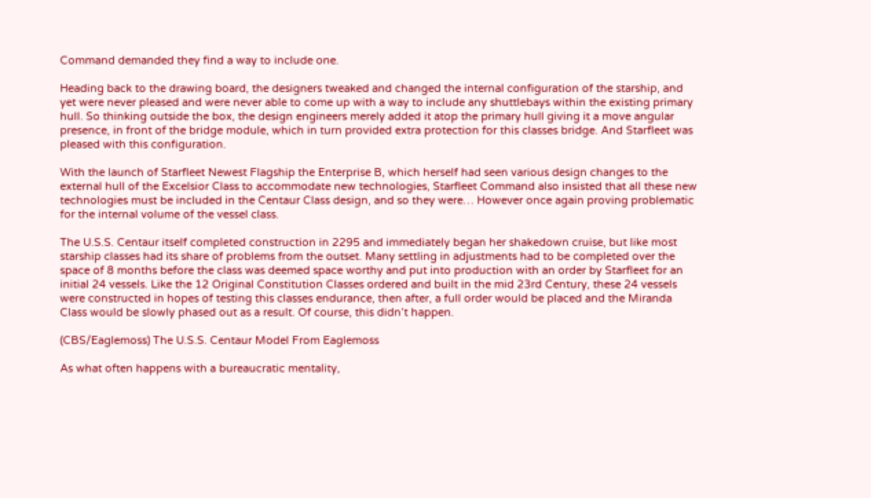Command demanded they find a way to include one.

Heading back to the drawing board, the designers tweaked and changed the internal configuration of the starship, and yet were never pleased and were never able to come up with a way to include any shuttlebays within the existing primary hull. So thinking outside the box, the design engineers merely added it atop the primary hull giving it a move angular presence, in front of the bridge module, which in turn provided extra protection for this classes bridge. And Starfleet was pleased with this configuration.

With the launch of Starfleet Newest Flagship the Enterprise B, which herself had seen various design changes to the external hull of the Excelsior Class to accommodate new technologies, Starfleet Command also insisted that all these new technologies must be included in the Centaur Class design, and so they were… However once again proving problematic for the internal volume of the vessel class.

The U.S.S. Centaur itself completed construction in 2295 and immediately began her shakedown cruise, but like most starship classes had its share of problems from the outset. Many settling in adjustments had to be completed over the space of 8 months before the class was deemed space worthy and put into production with an order by Starfleet for an initial 24 vessels. Like the 12 Original Constitution Classes ordered and built in the mid 23rd Century, these 24 vessels were constructed in hopes of testing this classes endurance, then after, a full order would be placed and the Miranda Class would be slowly phased out as a result. Of course, this didn’t happen.

(CBS/Eaglemoss) The U.S.S. Centaur Model From Eaglemoss

As what often happens with a bureaucratic mentality,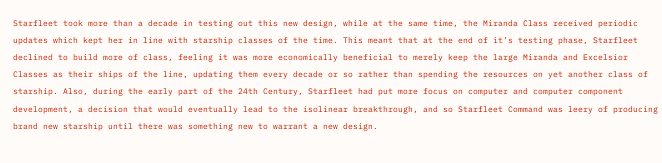Starfleet took more than a decade in testing out this new design, while at the same time, the Miranda Class received periodic updates which kept her in line with starship classes of the time. This meant that at the end of it’s testing phase, Starfleet declined to build more of class, feeling it was more economically beneficial to merely keep the large Miranda and Excelsior Classes as their ships of the line, updating them every decade or so rather than spending the resources on yet another class of starship. Also, during the early part of the 24th Century, Starfleet had put more focus on computer and computer component development, a decision that would eventually lead to the isolinear breakthrough, and so Starfleet Command was leery of producing brand new starship until there was something new to warrant a new design.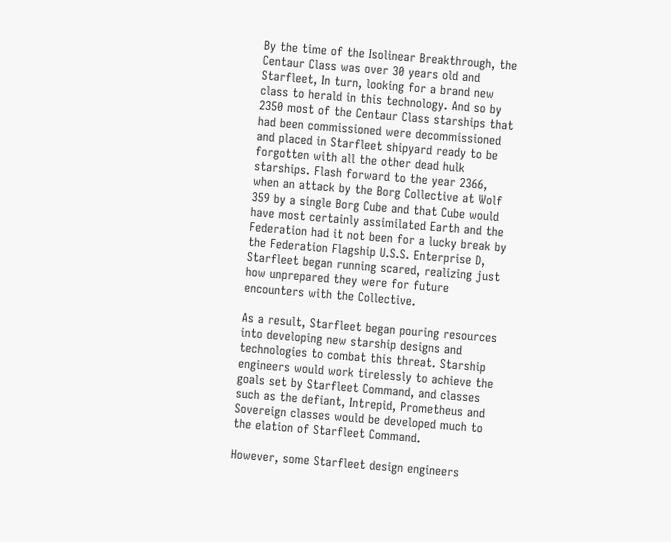By the time of the Isolinear Breakthrough, the Centaur Class was over 30 years old and Starfleet, In turn, looking for a brand new class to herald in this technology. And so by 2350 most of the Centaur Class starships that had been commissioned were decommissioned and placed in Starfleet shipyard ready to be forgotten with all the other dead hulk starships. Flash forward to the year 2366, when an attack by the Borg Collective at Wolf 359 by a single Borg Cube and that Cube would have most certainly assimilated Earth and the Federation had it not been for a lucky break by the Federation Flagship U.S.S. Enterprise D, Starfleet began running scared, realizing just how unprepared they were for future encounters with the Collective.

As a result, Starfleet began pouring resources into developing new starship designs and technologies to combat this threat. Starship engineers would work tirelessly to achieve the goals set by Starfleet Command, and classes such as the defiant, Intrepid, Prometheus and Sovereign classes would be developed much to the elation of Starfleet Command.

However, some Starfleet design engineers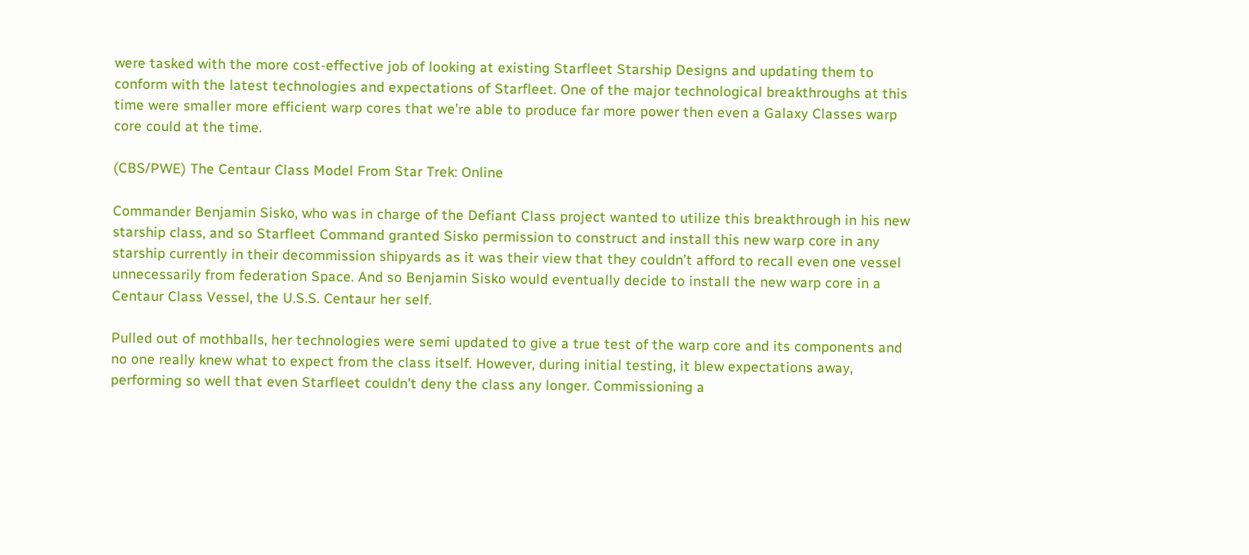were tasked with the more cost-effective job of looking at existing Starfleet Starship Designs and updating them to conform with the latest technologies and expectations of Starfleet. One of the major technological breakthroughs at this time were smaller more efficient warp cores that we’re able to produce far more power then even a Galaxy Classes warp core could at the time.

(CBS/PWE) The Centaur Class Model From Star Trek: Online

Commander Benjamin Sisko, who was in charge of the Defiant Class project wanted to utilize this breakthrough in his new starship class, and so Starfleet Command granted Sisko permission to construct and install this new warp core in any starship currently in their decommission shipyards as it was their view that they couldn’t afford to recall even one vessel unnecessarily from federation Space. And so Benjamin Sisko would eventually decide to install the new warp core in a Centaur Class Vessel, the U.S.S. Centaur her self.

Pulled out of mothballs, her technologies were semi updated to give a true test of the warp core and its components and no one really knew what to expect from the class itself. However, during initial testing, it blew expectations away, performing so well that even Starfleet couldn’t deny the class any longer. Commissioning a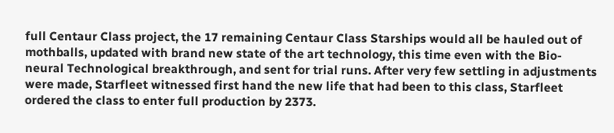full Centaur Class project, the 17 remaining Centaur Class Starships would all be hauled out of mothballs, updated with brand new state of the art technology, this time even with the Bio-neural Technological breakthrough, and sent for trial runs. After very few settling in adjustments were made, Starfleet witnessed first hand the new life that had been to this class, Starfleet ordered the class to enter full production by 2373.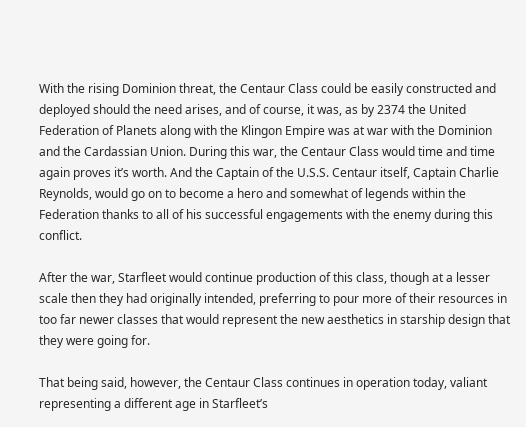With the rising Dominion threat, the Centaur Class could be easily constructed and deployed should the need arises, and of course, it was, as by 2374 the United Federation of Planets along with the Klingon Empire was at war with the Dominion and the Cardassian Union. During this war, the Centaur Class would time and time again proves it’s worth. And the Captain of the U.S.S. Centaur itself, Captain Charlie Reynolds, would go on to become a hero and somewhat of legends within the Federation thanks to all of his successful engagements with the enemy during this conflict.

After the war, Starfleet would continue production of this class, though at a lesser scale then they had originally intended, preferring to pour more of their resources in too far newer classes that would represent the new aesthetics in starship design that they were going for.

That being said, however, the Centaur Class continues in operation today, valiant representing a different age in Starfleet’s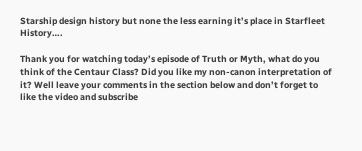Starship design history but none the less earning it’s place in Starfleet History….

Thank you for watching today’s episode of Truth or Myth, what do you think of the Centaur Class? Did you like my non-canon interpretation of it? Well leave your comments in the section below and don’t forget to like the video and subscribe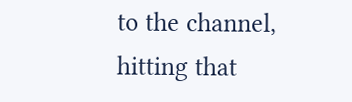to the channel, hitting that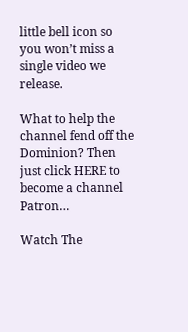little bell icon so you won’t miss a single video we release.

What to help the channel fend off the Dominion? Then just click HERE to become a channel Patron…

Watch The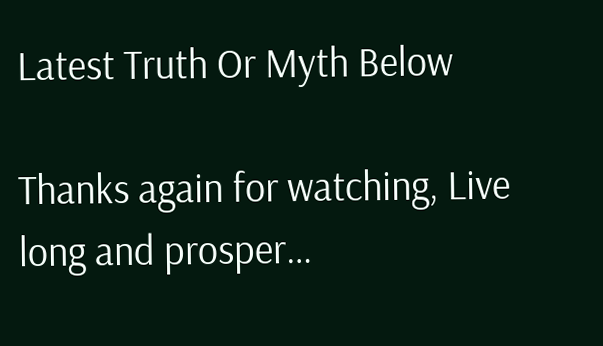Latest Truth Or Myth Below

Thanks again for watching, Live long and prosper…